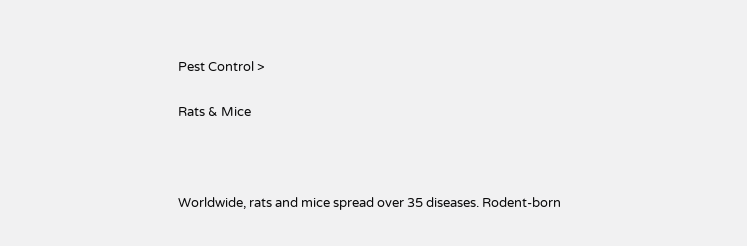Pest Control >

Rats & Mice



Worldwide, rats and mice spread over 35 diseases. Rodent-born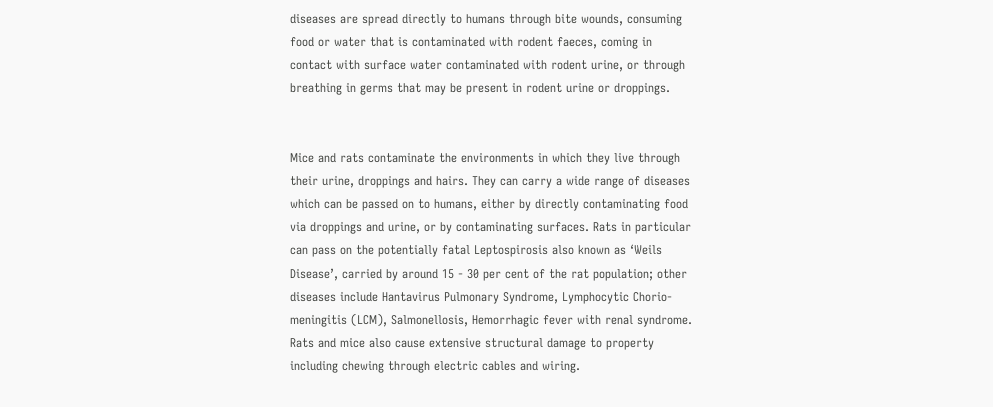diseases are spread directly to humans through bite wounds, consuming food or water that is contaminated with rodent faeces, coming in contact with surface water contaminated with rodent urine, or through breathing in germs that may be present in rodent urine or droppings.


Mice and rats contaminate the environments in which they live through their urine, droppings and hairs. They can carry a wide range of diseases which can be passed on to humans, either by directly contaminating food via droppings and urine, or by contaminating surfaces. Rats in particular can pass on the potentially fatal Leptospirosis also known as ‘Weils Disease’, carried by around 15 - 30 per cent of the rat population; other diseases include Hantavirus Pulmonary Syndrome, Lymphocytic Chorio-meningitis (LCM), Salmonellosis, Hemorrhagic fever with renal syndrome.  Rats and mice also cause extensive structural damage to property including chewing through electric cables and wiring.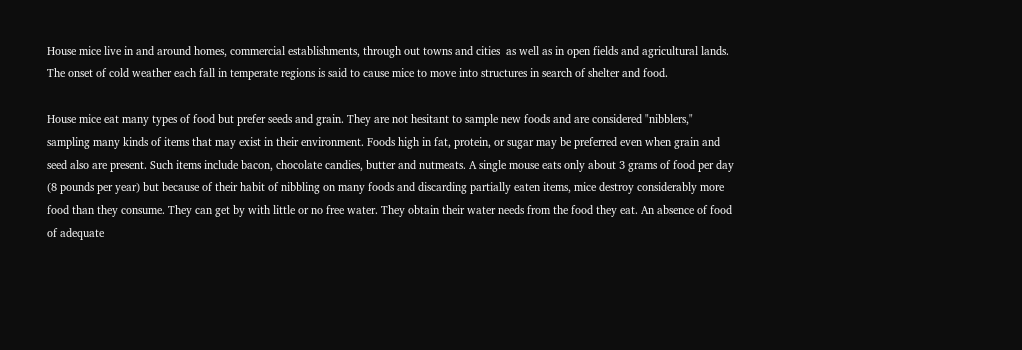House mice live in and around homes, commercial establishments, through out towns and cities  as well as in open fields and agricultural lands. The onset of cold weather each fall in temperate regions is said to cause mice to move into structures in search of shelter and food.

House mice eat many types of food but prefer seeds and grain. They are not hesitant to sample new foods and are considered "nibblers," sampling many kinds of items that may exist in their environment. Foods high in fat, protein, or sugar may be preferred even when grain and seed also are present. Such items include bacon, chocolate candies, butter and nutmeats. A single mouse eats only about 3 grams of food per day (8 pounds per year) but because of their habit of nibbling on many foods and discarding partially eaten items, mice destroy considerably more food than they consume. They can get by with little or no free water. They obtain their water needs from the food they eat. An absence of food of adequate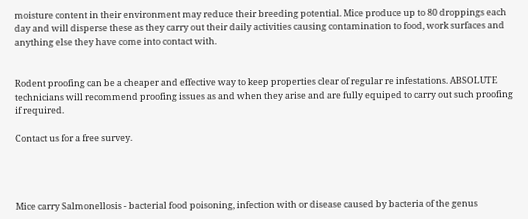moisture content in their environment may reduce their breeding potential. Mice produce up to 80 droppings each day and will disperse these as they carry out their daily activities causing contamination to food, work surfaces and anything else they have come into contact with.


Rodent proofing can be a cheaper and effective way to keep properties clear of regular re infestations. ABSOLUTE technicians will recommend proofing issues as and when they arise and are fully equiped to carry out such proofing if required.

Contact us for a free survey.




Mice carry Salmonellosis - bacterial food poisoning, infection with or disease caused by bacteria of the genus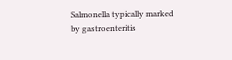Salmonella typically marked by gastroenteritis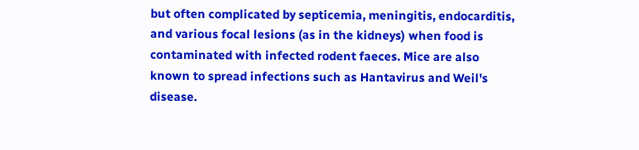but often complicated by septicemia, meningitis, endocarditis, and various focal lesions (as in the kidneys) when food is contaminated with infected rodent faeces. Mice are also known to spread infections such as Hantavirus and Weil's disease.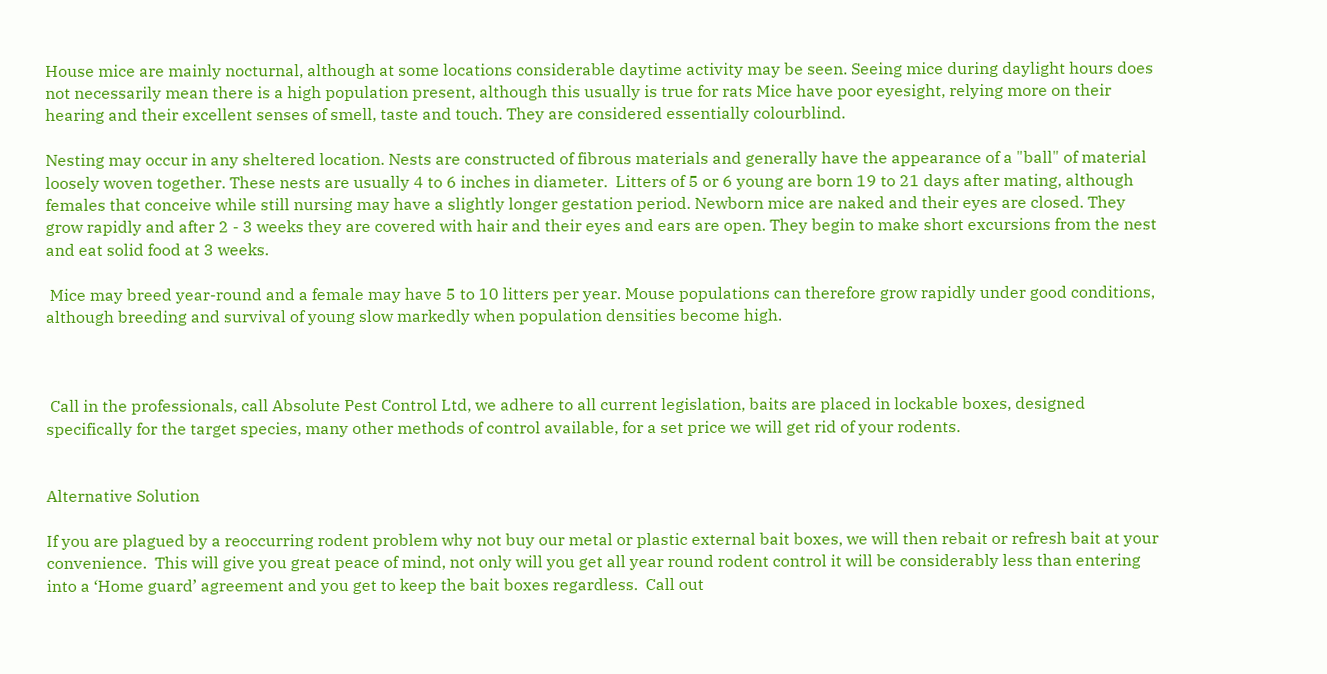House mice are mainly nocturnal, although at some locations considerable daytime activity may be seen. Seeing mice during daylight hours does not necessarily mean there is a high population present, although this usually is true for rats Mice have poor eyesight, relying more on their hearing and their excellent senses of smell, taste and touch. They are considered essentially colourblind.

Nesting may occur in any sheltered location. Nests are constructed of fibrous materials and generally have the appearance of a "ball" of material loosely woven together. These nests are usually 4 to 6 inches in diameter.  Litters of 5 or 6 young are born 19 to 21 days after mating, although females that conceive while still nursing may have a slightly longer gestation period. Newborn mice are naked and their eyes are closed. They grow rapidly and after 2 - 3 weeks they are covered with hair and their eyes and ears are open. They begin to make short excursions from the nest and eat solid food at 3 weeks.

 Mice may breed year-round and a female may have 5 to 10 litters per year. Mouse populations can therefore grow rapidly under good conditions, although breeding and survival of young slow markedly when population densities become high.



 Call in the professionals, call Absolute Pest Control Ltd, we adhere to all current legislation, baits are placed in lockable boxes, designed specifically for the target species, many other methods of control available, for a set price we will get rid of your rodents.


Alternative Solution

If you are plagued by a reoccurring rodent problem why not buy our metal or plastic external bait boxes, we will then rebait or refresh bait at your convenience.  This will give you great peace of mind, not only will you get all year round rodent control it will be considerably less than entering into a ‘Home guard’ agreement and you get to keep the bait boxes regardless.  Call out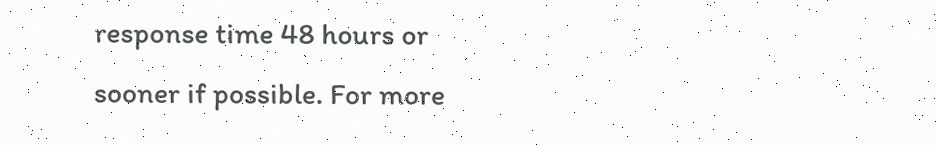response time 48 hours or sooner if possible. For more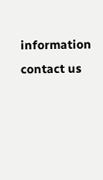information contact us